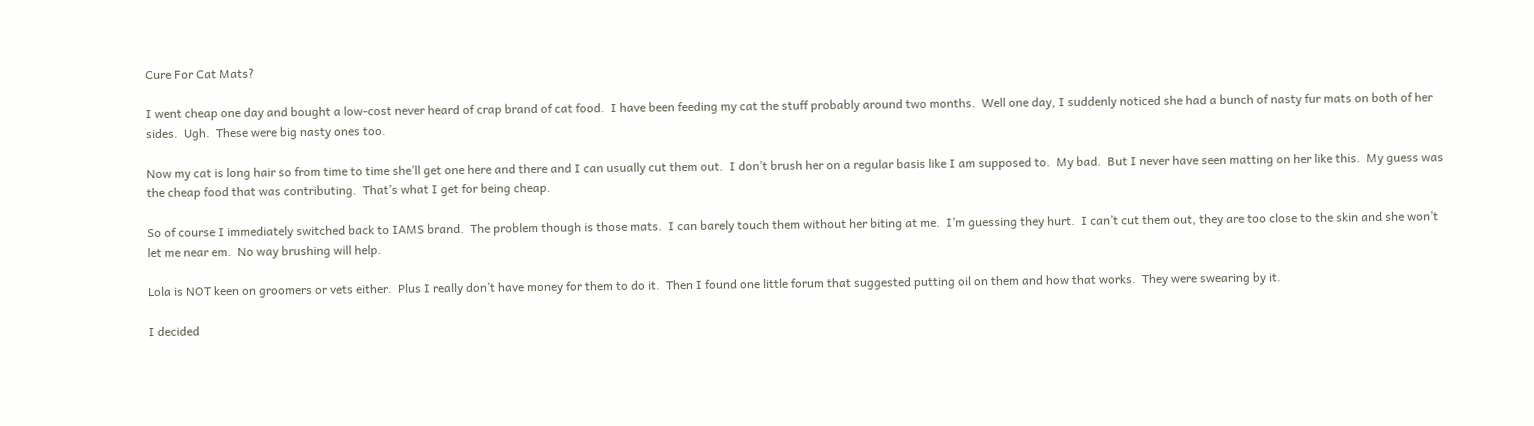Cure For Cat Mats?

I went cheap one day and bought a low-cost never heard of crap brand of cat food.  I have been feeding my cat the stuff probably around two months.  Well one day, I suddenly noticed she had a bunch of nasty fur mats on both of her sides.  Ugh.  These were big nasty ones too.

Now my cat is long hair so from time to time she’ll get one here and there and I can usually cut them out.  I don’t brush her on a regular basis like I am supposed to.  My bad.  But I never have seen matting on her like this.  My guess was the cheap food that was contributing.  That’s what I get for being cheap.

So of course I immediately switched back to IAMS brand.  The problem though is those mats.  I can barely touch them without her biting at me.  I’m guessing they hurt.  I can’t cut them out, they are too close to the skin and she won’t let me near em.  No way brushing will help.

Lola is NOT keen on groomers or vets either.  Plus I really don’t have money for them to do it.  Then I found one little forum that suggested putting oil on them and how that works.  They were swearing by it.

I decided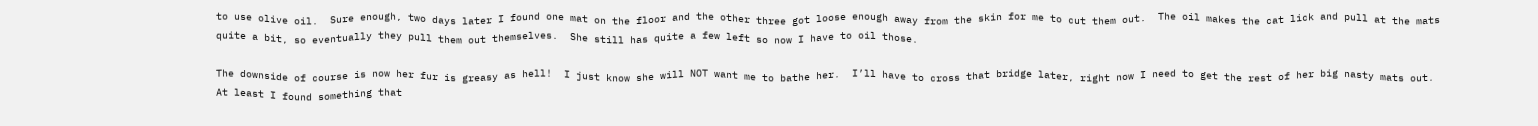to use olive oil.  Sure enough, two days later I found one mat on the floor and the other three got loose enough away from the skin for me to cut them out.  The oil makes the cat lick and pull at the mats quite a bit, so eventually they pull them out themselves.  She still has quite a few left so now I have to oil those.

The downside of course is now her fur is greasy as hell!  I just know she will NOT want me to bathe her.  I’ll have to cross that bridge later, right now I need to get the rest of her big nasty mats out.  At least I found something that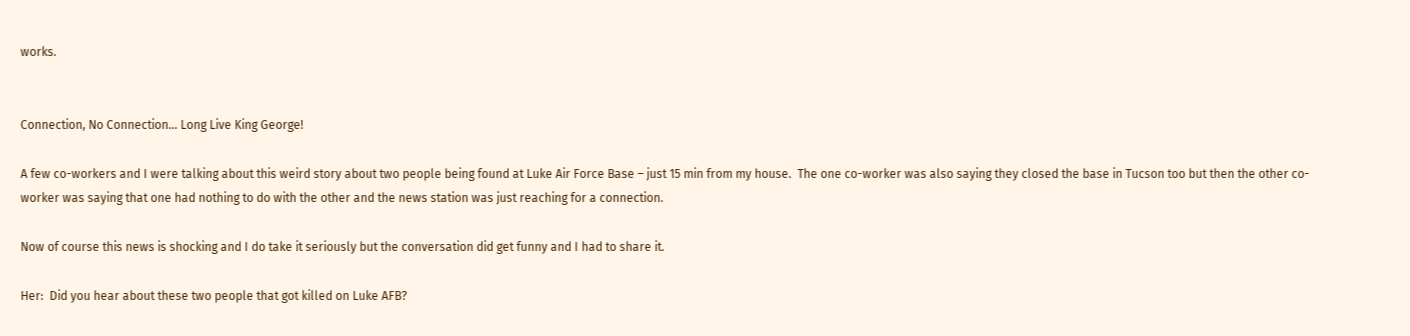works.


Connection, No Connection… Long Live King George!

A few co-workers and I were talking about this weird story about two people being found at Luke Air Force Base – just 15 min from my house.  The one co-worker was also saying they closed the base in Tucson too but then the other co-worker was saying that one had nothing to do with the other and the news station was just reaching for a connection.

Now of course this news is shocking and I do take it seriously but the conversation did get funny and I had to share it.

Her:  Did you hear about these two people that got killed on Luke AFB?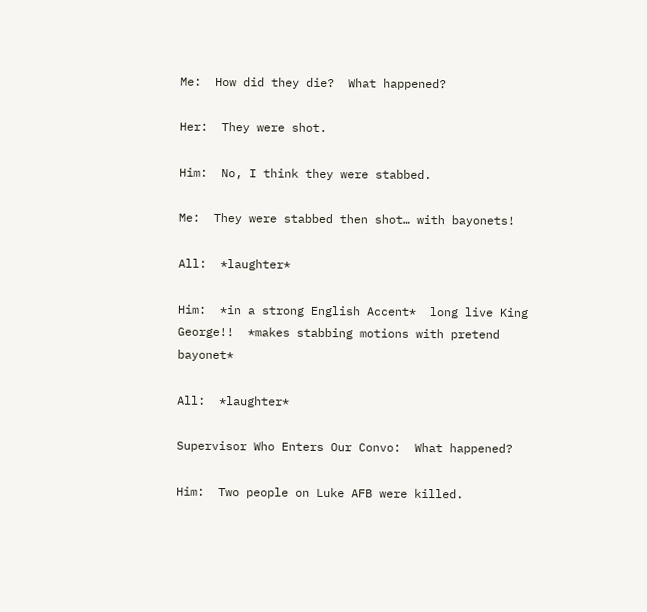Me:  How did they die?  What happened?

Her:  They were shot.

Him:  No, I think they were stabbed.

Me:  They were stabbed then shot… with bayonets!

All:  *laughter*

Him:  *in a strong English Accent*  long live King George!!  *makes stabbing motions with pretend bayonet*

All:  *laughter*

Supervisor Who Enters Our Convo:  What happened?

Him:  Two people on Luke AFB were killed.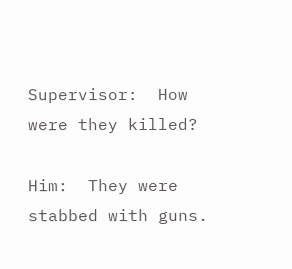Supervisor:  How were they killed?

Him:  They were stabbed with guns.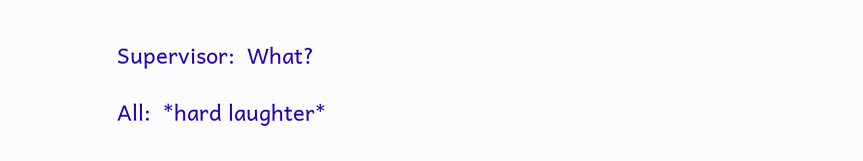Supervisor:  What?

All:  *hard laughter*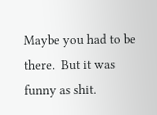Maybe you had to be there.  But it was funny as shit.